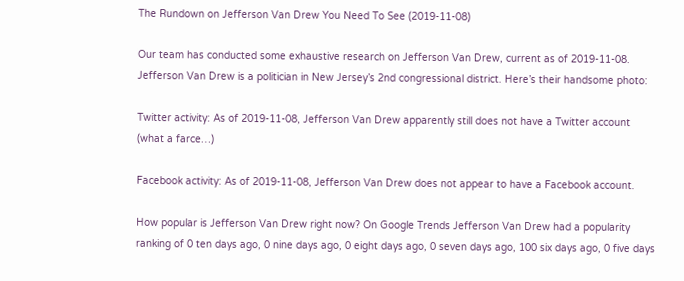The Rundown on Jefferson Van Drew You Need To See (2019-11-08)

Our team has conducted some exhaustive research on Jefferson Van Drew, current as of 2019-11-08. Jefferson Van Drew is a politician in New Jersey’s 2nd congressional district. Here’s their handsome photo:

Twitter activity: As of 2019-11-08, Jefferson Van Drew apparently still does not have a Twitter account (what a farce…)

Facebook activity: As of 2019-11-08, Jefferson Van Drew does not appear to have a Facebook account.

How popular is Jefferson Van Drew right now? On Google Trends Jefferson Van Drew had a popularity ranking of 0 ten days ago, 0 nine days ago, 0 eight days ago, 0 seven days ago, 100 six days ago, 0 five days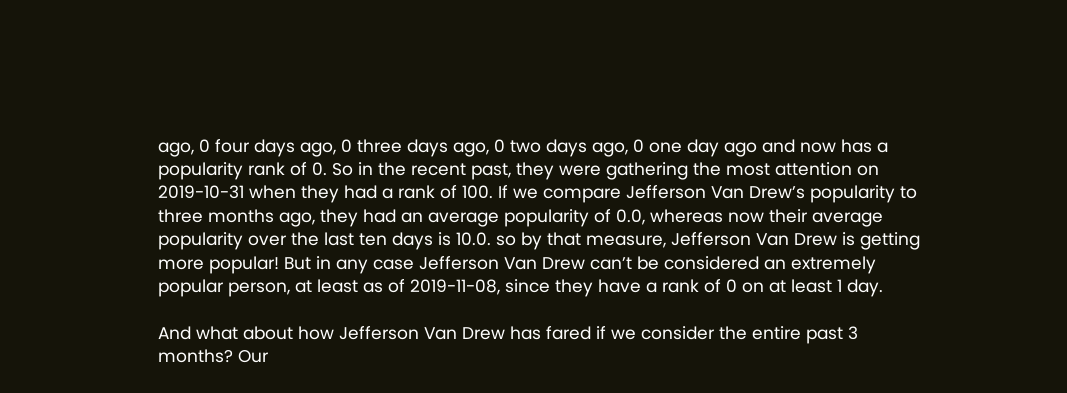ago, 0 four days ago, 0 three days ago, 0 two days ago, 0 one day ago and now has a popularity rank of 0. So in the recent past, they were gathering the most attention on 2019-10-31 when they had a rank of 100. If we compare Jefferson Van Drew’s popularity to three months ago, they had an average popularity of 0.0, whereas now their average popularity over the last ten days is 10.0. so by that measure, Jefferson Van Drew is getting more popular! But in any case Jefferson Van Drew can’t be considered an extremely popular person, at least as of 2019-11-08, since they have a rank of 0 on at least 1 day.

And what about how Jefferson Van Drew has fared if we consider the entire past 3 months? Our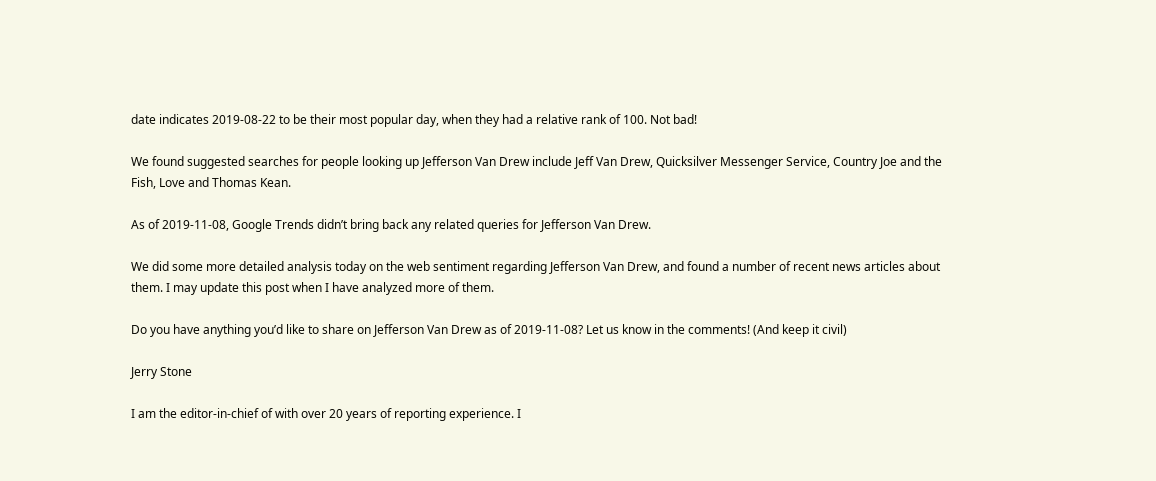date indicates 2019-08-22 to be their most popular day, when they had a relative rank of 100. Not bad!

We found suggested searches for people looking up Jefferson Van Drew include Jeff Van Drew, Quicksilver Messenger Service, Country Joe and the Fish, Love and Thomas Kean.

As of 2019-11-08, Google Trends didn’t bring back any related queries for Jefferson Van Drew.

We did some more detailed analysis today on the web sentiment regarding Jefferson Van Drew, and found a number of recent news articles about them. I may update this post when I have analyzed more of them.

Do you have anything you’d like to share on Jefferson Van Drew as of 2019-11-08? Let us know in the comments! (And keep it civil)

Jerry Stone

I am the editor-in-chief of with over 20 years of reporting experience. I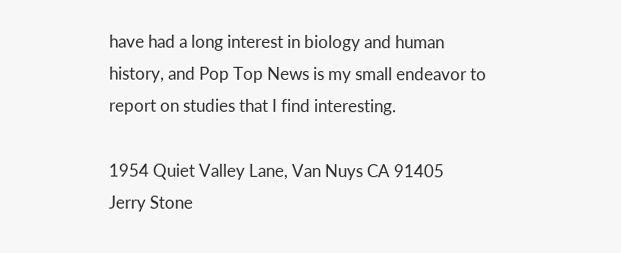have had a long interest in biology and human history, and Pop Top News is my small endeavor to report on studies that I find interesting.

1954 Quiet Valley Lane, Van Nuys CA 91405
Jerry Stone